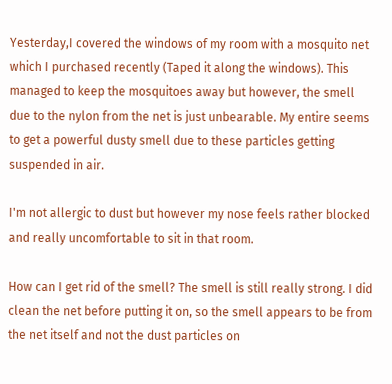Yesterday,I covered the windows of my room with a mosquito net which I purchased recently (Taped it along the windows). This managed to keep the mosquitoes away but however, the smell due to the nylon from the net is just unbearable. My entire seems to get a powerful dusty smell due to these particles getting suspended in air.

I'm not allergic to dust but however my nose feels rather blocked and really uncomfortable to sit in that room.

How can I get rid of the smell? The smell is still really strong. I did clean the net before putting it on, so the smell appears to be from the net itself and not the dust particles on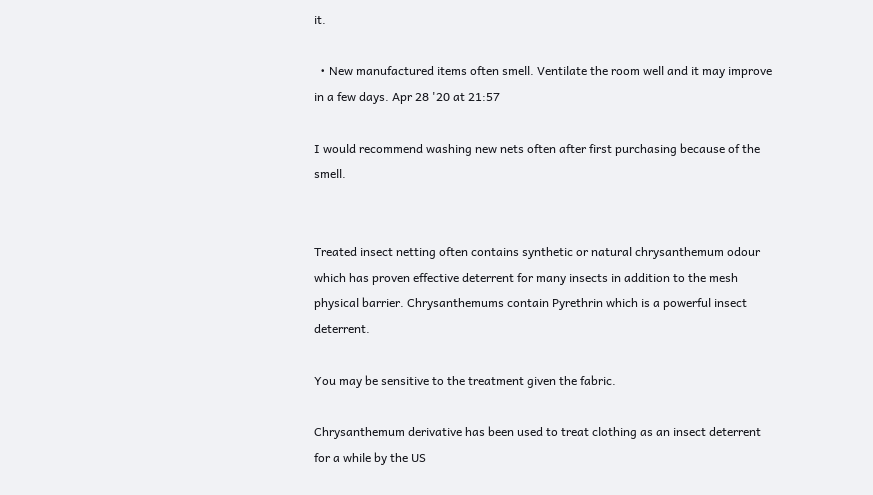it.

  • New manufactured items often smell. Ventilate the room well and it may improve in a few days. Apr 28 '20 at 21:57

I would recommend washing new nets often after first purchasing because of the smell.


Treated insect netting often contains synthetic or natural chrysanthemum odour which has proven effective deterrent for many insects in addition to the mesh physical barrier. Chrysanthemums contain Pyrethrin which is a powerful insect deterrent.

You may be sensitive to the treatment given the fabric.

Chrysanthemum derivative has been used to treat clothing as an insect deterrent for a while by the US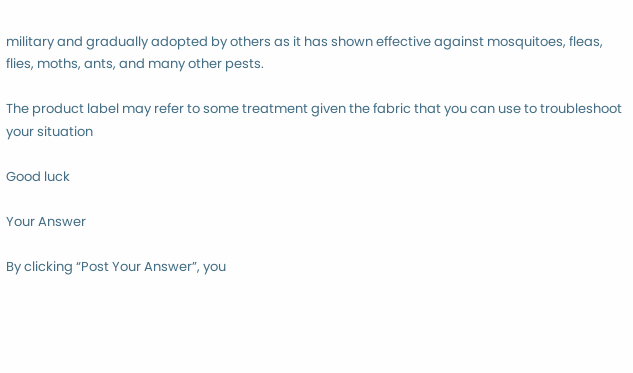military and gradually adopted by others as it has shown effective against mosquitoes, fleas, flies, moths, ants, and many other pests.

The product label may refer to some treatment given the fabric that you can use to troubleshoot your situation

Good luck

Your Answer

By clicking “Post Your Answer”, you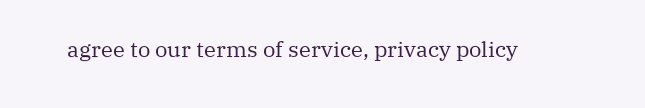agree to our terms of service, privacy policy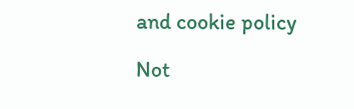and cookie policy

Not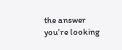the answer you're looking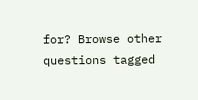for? Browse other questions tagged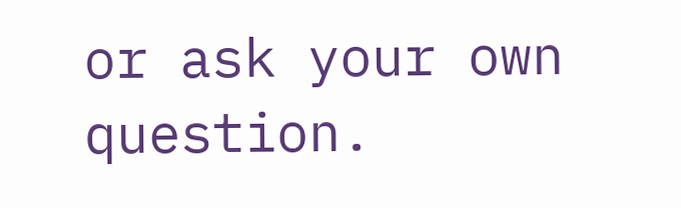or ask your own question.